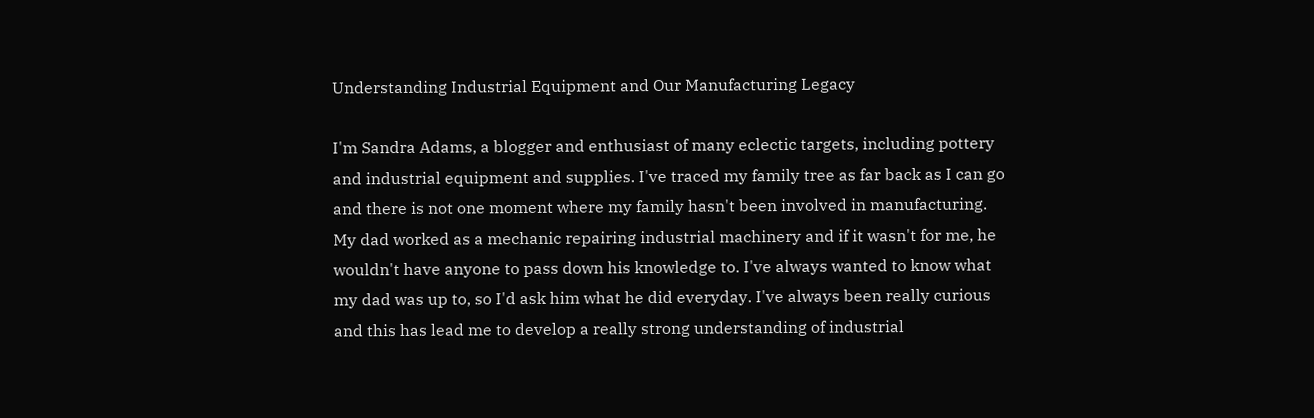Understanding Industrial Equipment and Our Manufacturing Legacy

I'm Sandra Adams, a blogger and enthusiast of many eclectic targets, including pottery and industrial equipment and supplies. I've traced my family tree as far back as I can go and there is not one moment where my family hasn't been involved in manufacturing. My dad worked as a mechanic repairing industrial machinery and if it wasn't for me, he wouldn't have anyone to pass down his knowledge to. I've always wanted to know what my dad was up to, so I'd ask him what he did everyday. I've always been really curious and this has lead me to develop a really strong understanding of industrial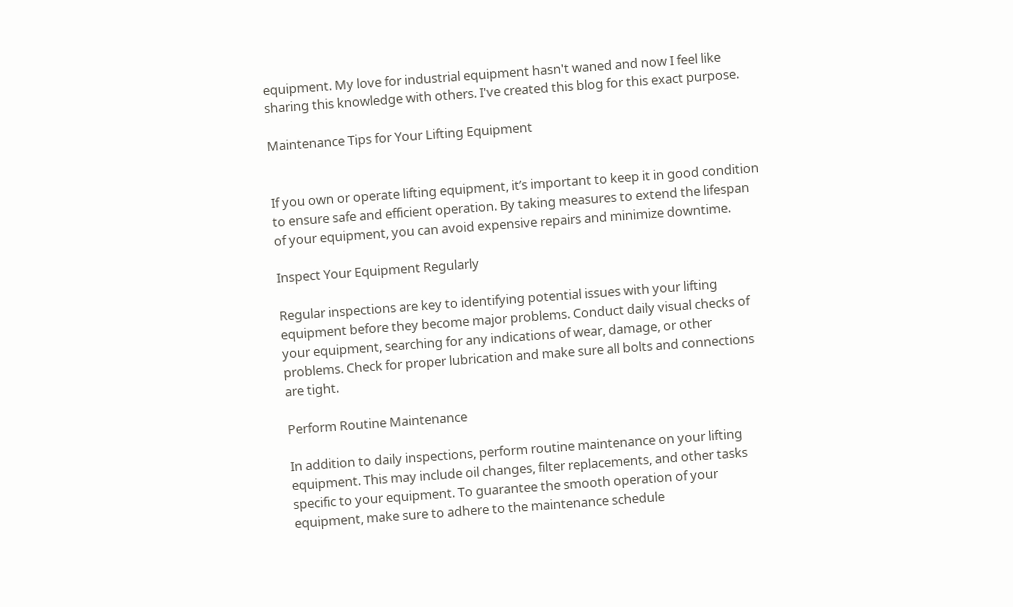equipment. My love for industrial equipment hasn't waned and now I feel like sharing this knowledge with others. I've created this blog for this exact purpose.

Maintenance Tips for Your Lifting Equipment


If you own or operate lifting equipment, it’s important to keep it in good condition to ensure safe and efficient operation. By taking measures to extend the lifespan of your equipment, you can avoid expensive repairs and minimize downtime.

Inspect Your Equipment Regularly

Regular inspections are key to identifying potential issues with your lifting equipment before they become major problems. Conduct daily visual checks of your equipment, searching for any indications of wear, damage, or other problems. Check for proper lubrication and make sure all bolts and connections are tight.

Perform Routine Maintenance

In addition to daily inspections, perform routine maintenance on your lifting equipment. This may include oil changes, filter replacements, and other tasks specific to your equipment. To guarantee the smooth operation of your equipment, make sure to adhere to the maintenance schedule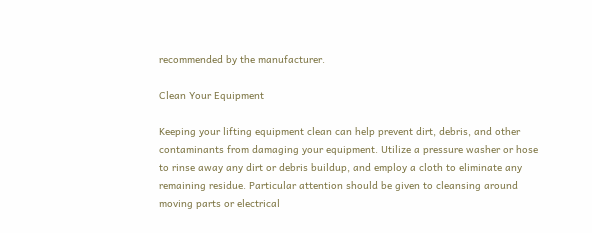recommended by the manufacturer.

Clean Your Equipment

Keeping your lifting equipment clean can help prevent dirt, debris, and other contaminants from damaging your equipment. Utilize a pressure washer or hose to rinse away any dirt or debris buildup, and employ a cloth to eliminate any remaining residue. Particular attention should be given to cleansing around moving parts or electrical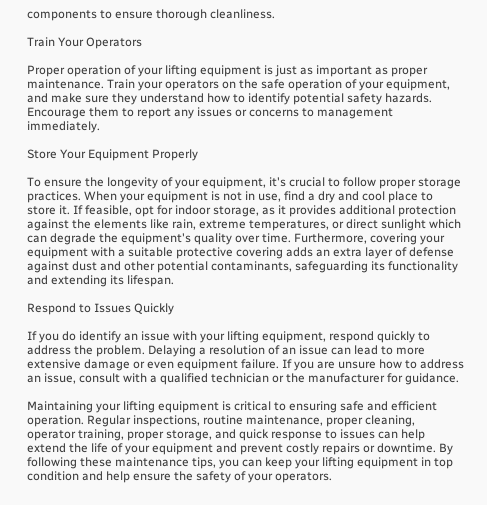components to ensure thorough cleanliness.

Train Your Operators

Proper operation of your lifting equipment is just as important as proper maintenance. Train your operators on the safe operation of your equipment, and make sure they understand how to identify potential safety hazards. Encourage them to report any issues or concerns to management immediately.

Store Your Equipment Properly

To ensure the longevity of your equipment, it's crucial to follow proper storage practices. When your equipment is not in use, find a dry and cool place to store it. If feasible, opt for indoor storage, as it provides additional protection against the elements like rain, extreme temperatures, or direct sunlight which can degrade the equipment's quality over time. Furthermore, covering your equipment with a suitable protective covering adds an extra layer of defense against dust and other potential contaminants, safeguarding its functionality and extending its lifespan.

Respond to Issues Quickly

If you do identify an issue with your lifting equipment, respond quickly to address the problem. Delaying a resolution of an issue can lead to more extensive damage or even equipment failure. If you are unsure how to address an issue, consult with a qualified technician or the manufacturer for guidance.

Maintaining your lifting equipment is critical to ensuring safe and efficient operation. Regular inspections, routine maintenance, proper cleaning, operator training, proper storage, and quick response to issues can help extend the life of your equipment and prevent costly repairs or downtime. By following these maintenance tips, you can keep your lifting equipment in top condition and help ensure the safety of your operators.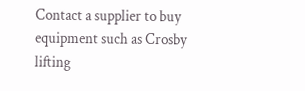Contact a supplier to buy equipment such as Crosby lifting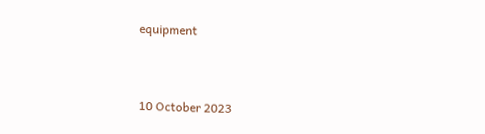equipment


10 October 2023